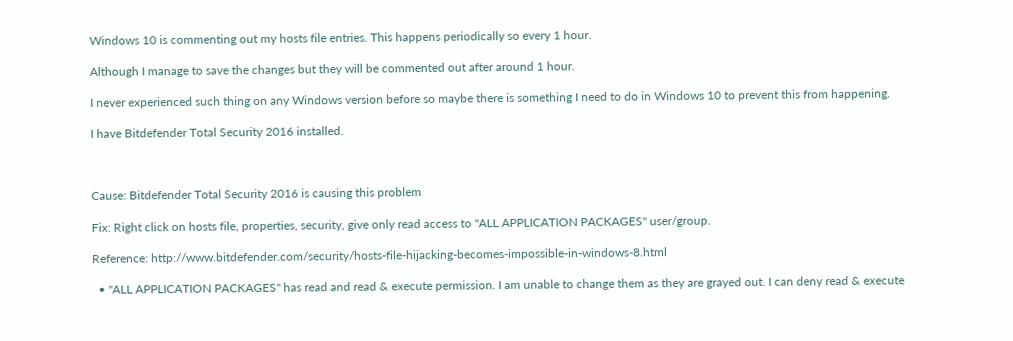Windows 10 is commenting out my hosts file entries. This happens periodically so every 1 hour.

Although I manage to save the changes but they will be commented out after around 1 hour.

I never experienced such thing on any Windows version before so maybe there is something I need to do in Windows 10 to prevent this from happening.

I have Bitdefender Total Security 2016 installed.



Cause: Bitdefender Total Security 2016 is causing this problem

Fix: Right click on hosts file, properties, security, give only read access to "ALL APPLICATION PACKAGES" user/group.

Reference: http://www.bitdefender.com/security/hosts-file-hijacking-becomes-impossible-in-windows-8.html

  • "ALL APPLICATION PACKAGES" has read and read & execute permission. I am unable to change them as they are grayed out. I can deny read & execute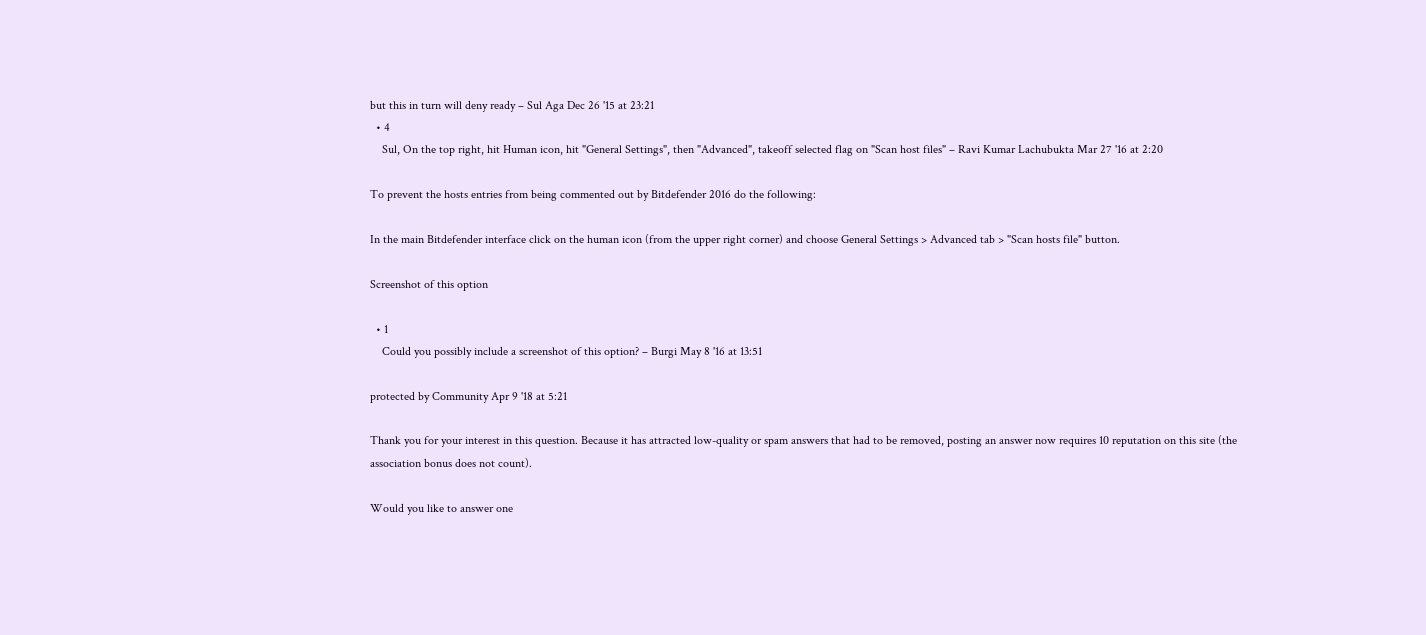but this in turn will deny ready – Sul Aga Dec 26 '15 at 23:21
  • 4
    Sul, On the top right, hit Human icon, hit "General Settings", then "Advanced", takeoff selected flag on "Scan host files" – Ravi Kumar Lachubukta Mar 27 '16 at 2:20

To prevent the hosts entries from being commented out by Bitdefender 2016 do the following:

In the main Bitdefender interface click on the human icon (from the upper right corner) and choose General Settings > Advanced tab > "Scan hosts file" button.

Screenshot of this option

  • 1
    Could you possibly include a screenshot of this option? – Burgi May 8 '16 at 13:51

protected by Community Apr 9 '18 at 5:21

Thank you for your interest in this question. Because it has attracted low-quality or spam answers that had to be removed, posting an answer now requires 10 reputation on this site (the association bonus does not count).

Would you like to answer one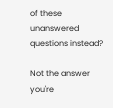of these unanswered questions instead?

Not the answer you're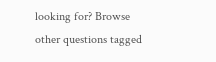looking for? Browse other questions tagged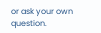or ask your own question.